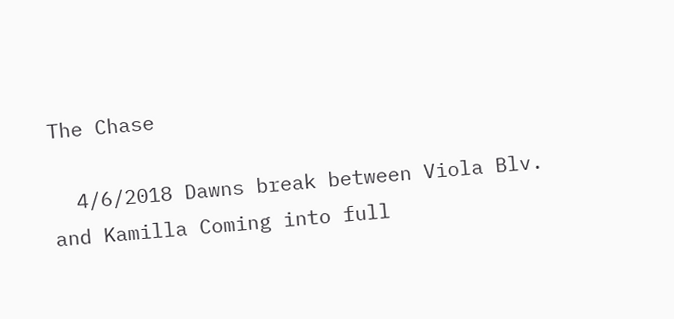The Chase

  4/6/2018 Dawns break between Viola Blv. and Kamilla Coming into full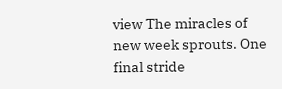view The miracles of new week sprouts. One final stride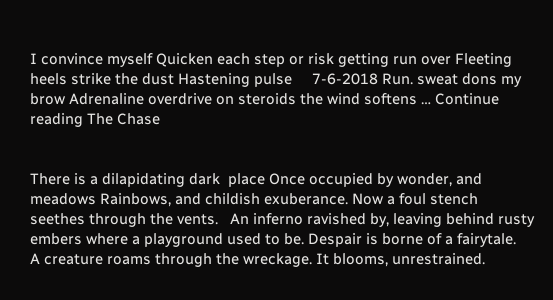I convince myself Quicken each step or risk getting run over Fleeting heels strike the dust Hastening pulse     7-6-2018 Run. sweat dons my brow Adrenaline overdrive on steroids the wind softens … Continue reading The Chase


There is a dilapidating dark  place Once occupied by wonder, and  meadows Rainbows, and childish exuberance. Now a foul stench seethes through the vents.   An inferno ravished by, leaving behind rusty embers where a playground used to be. Despair is borne of a fairytale.   A creature roams through the wreckage. It blooms, unrestrained.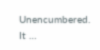Unencumbered. It …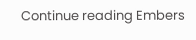Continue reading Embers